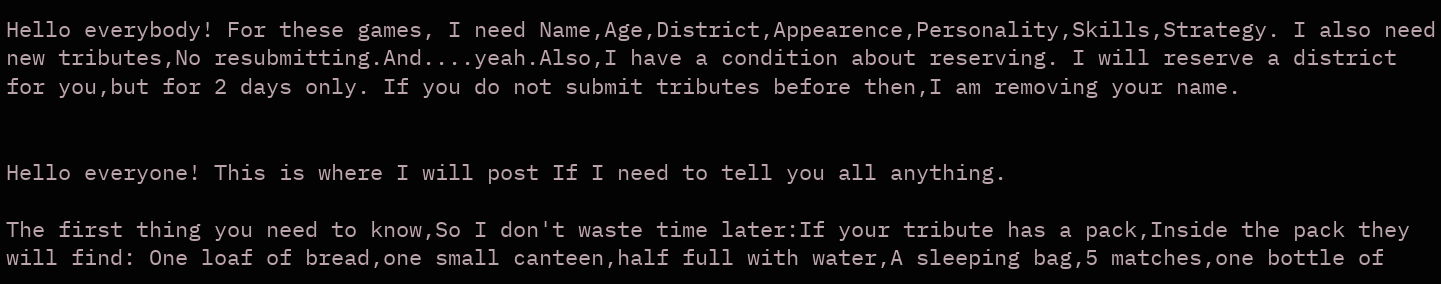Hello everybody! For these games, I need Name,Age,District,Appearence,Personality,Skills,Strategy. I also need new tributes,No resubmitting.And....yeah.Also,I have a condition about reserving. I will reserve a district for you,but for 2 days only. If you do not submit tributes before then,I am removing your name.


Hello everyone! This is where I will post If I need to tell you all anything.

The first thing you need to know,So I don't waste time later:If your tribute has a pack,Inside the pack they will find: One loaf of bread,one small canteen,half full with water,A sleeping bag,5 matches,one bottle of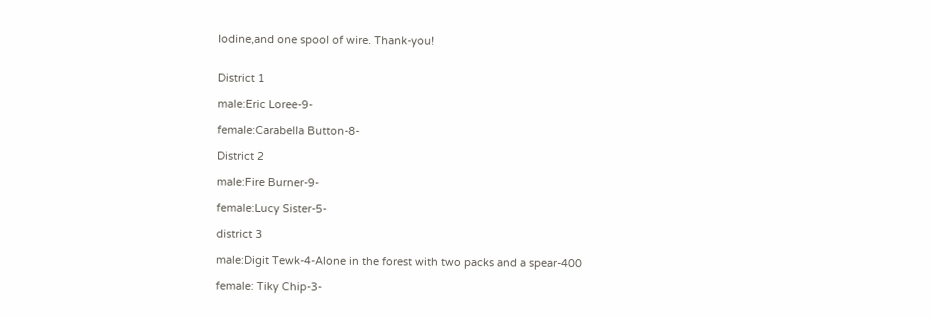Iodine,and one spool of wire. Thank-you!


District 1

male:Eric Loree-9-

female:Carabella Button-8-

District 2

male:Fire Burner-9-

female:Lucy Sister-5-

district 3

male:Digit Tewk-4-Alone in the forest with two packs and a spear-400

female: Tiky Chip-3-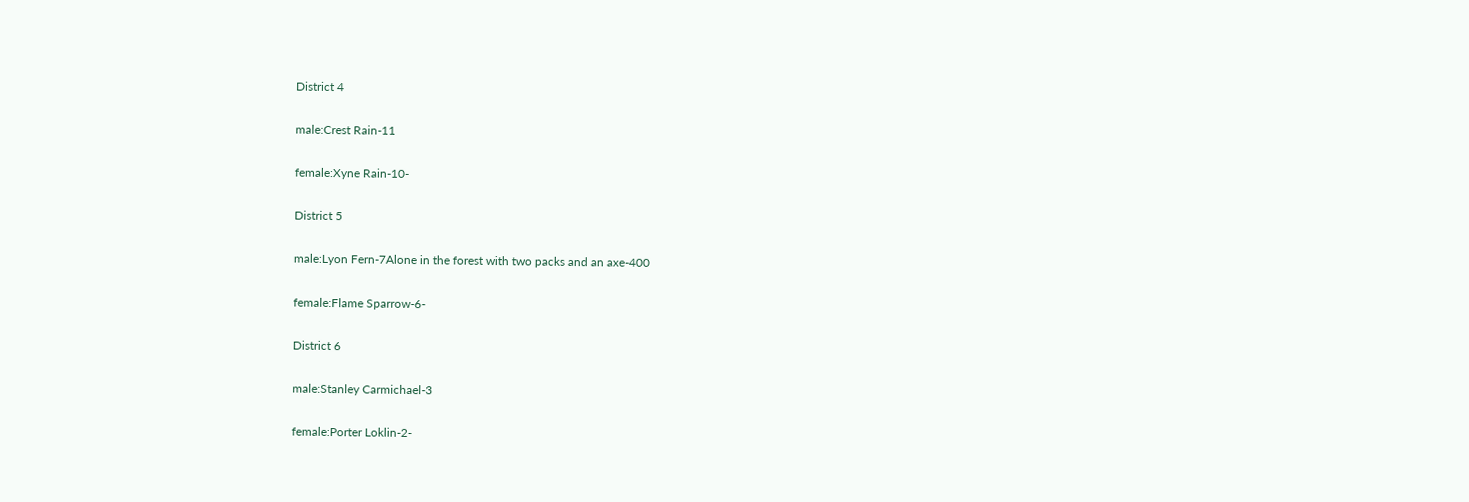District 4

male:Crest Rain-11

female:Xyne Rain-10-

District 5

male:Lyon Fern-7Alone in the forest with two packs and an axe-400

female:Flame Sparrow-6-

District 6

male:Stanley Carmichael-3

female:Porter Loklin-2-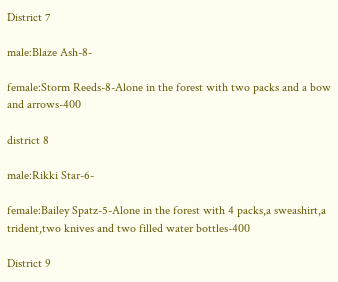District 7

male:Blaze Ash-8-

female:Storm Reeds-8-Alone in the forest with two packs and a bow and arrows-400

district 8

male:Rikki Star-6-

female:Bailey Spatz-5-Alone in the forest with 4 packs,a sweashirt,a trident,two knives and two filled water bottles-400

District 9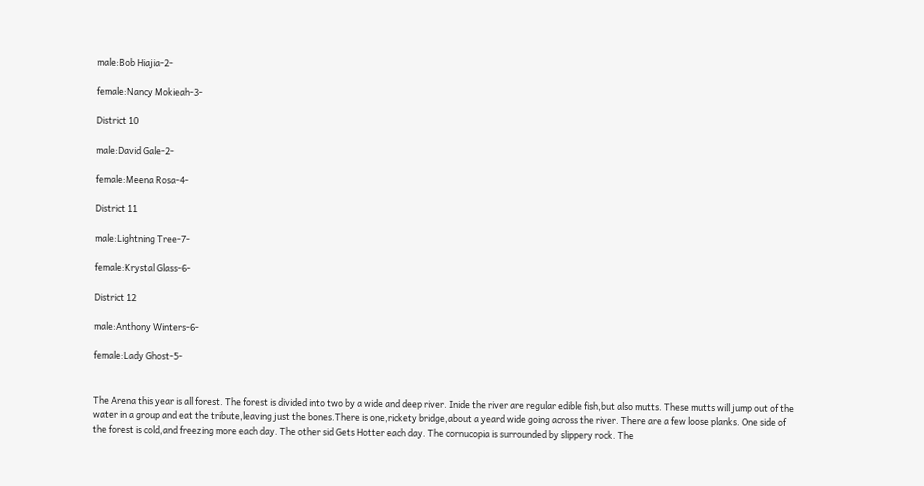male:Bob Hiajia-2-

female:Nancy Mokieah-3-

District 10

male:David Gale-2-

female:Meena Rosa-4-

District 11

male:Lightning Tree-7-

female:Krystal Glass-6-

District 12

male:Anthony Winters-6-

female:Lady Ghost-5-


The Arena this year is all forest. The forest is divided into two by a wide and deep river. Inide the river are regular edible fish,but also mutts. These mutts will jump out of the water in a group and eat the tribute,leaving just the bones.There is one,rickety bridge,about a yeard wide going across the river. There are a few loose planks. One side of the forest is cold,and freezing more each day. The other sid Gets Hotter each day. The cornucopia is surrounded by slippery rock. The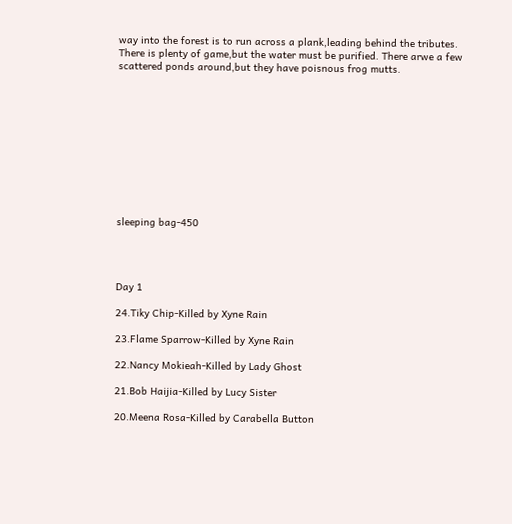way into the forest is to run across a plank,leading behind the tributes. There is plenty of game,but the water must be purified. There arwe a few scattered ponds around,but they have poisnous frog mutts.











sleeping bag-450




Day 1

24.Tiky Chip-Killed by Xyne Rain

23.Flame Sparrow-Killed by Xyne Rain

22.Nancy Mokieah-Killed by Lady Ghost

21.Bob Haijia-Killed by Lucy Sister

20.Meena Rosa-Killed by Carabella Button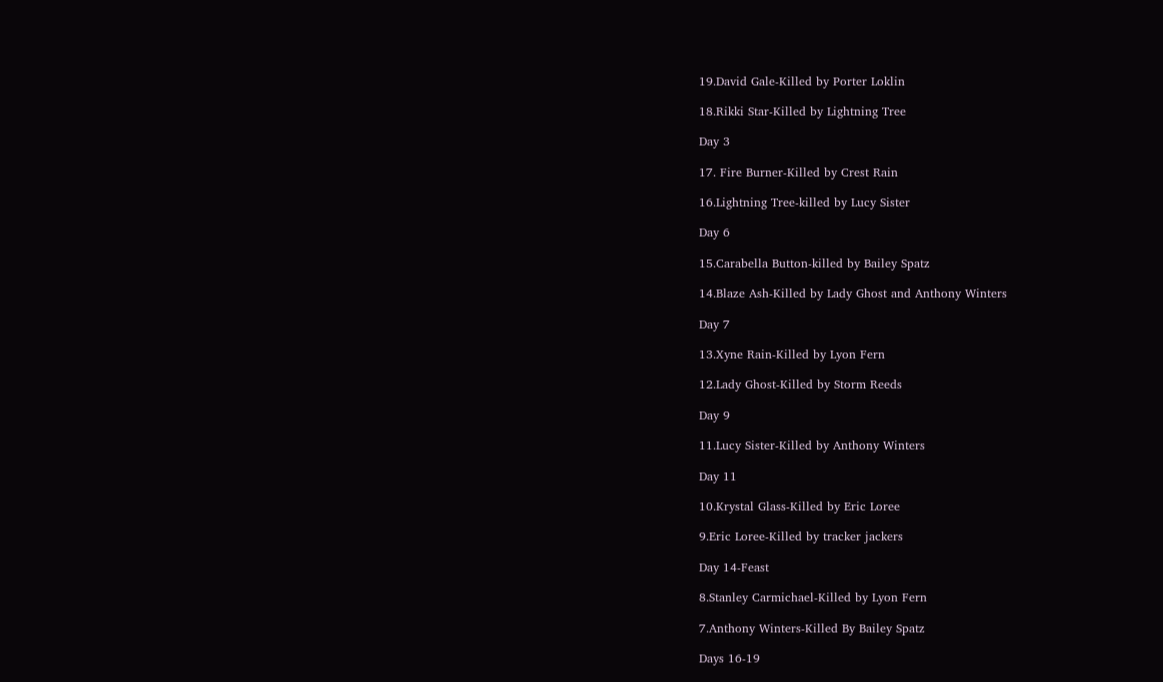19.David Gale-Killed by Porter Loklin

18.Rikki Star-Killed by Lightning Tree

Day 3

17. Fire Burner-Killed by Crest Rain

16.Lightning Tree-killed by Lucy Sister

Day 6

15.Carabella Button-killed by Bailey Spatz

14.Blaze Ash-Killed by Lady Ghost and Anthony Winters

Day 7

13.Xyne Rain-Killed by Lyon Fern

12.Lady Ghost-Killed by Storm Reeds

Day 9

11.Lucy Sister-Killed by Anthony Winters

Day 11

10.Krystal Glass-Killed by Eric Loree

9.Eric Loree-Killed by tracker jackers

Day 14-Feast

8.Stanley Carmichael-Killed by Lyon Fern

7.Anthony Winters-Killed By Bailey Spatz

Days 16-19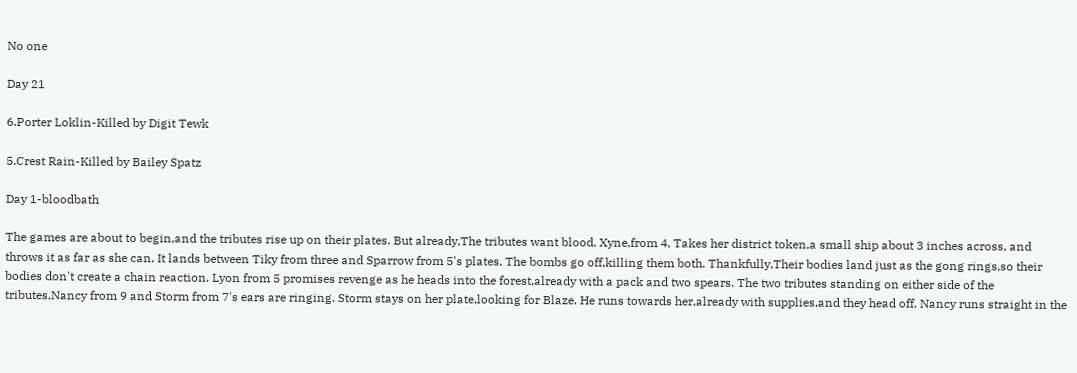No one

Day 21

6.Porter Loklin-Killed by Digit Tewk

5.Crest Rain-Killed by Bailey Spatz

Day 1-bloodbath

The games are about to begin,and the tributes rise up on their plates. But already,The tributes want blood. Xyne,from 4, Takes her district token,a small ship about 3 inches across, and throws it as far as she can. It lands between Tiky from three and Sparrow from 5's plates. The bombs go off,killing them both. Thankfully,Their bodies land just as the gong rings,so their bodies don't create a chain reaction. Lyon from 5 promises revenge as he heads into the forest,already with a pack and two spears. The two tributes standing on either side of the tributes,Nancy from 9 and Storm from 7's ears are ringing. Storm stays on her plate,looking for Blaze. He runs towards her,already with supplies,and they head off. Nancy runs straight in the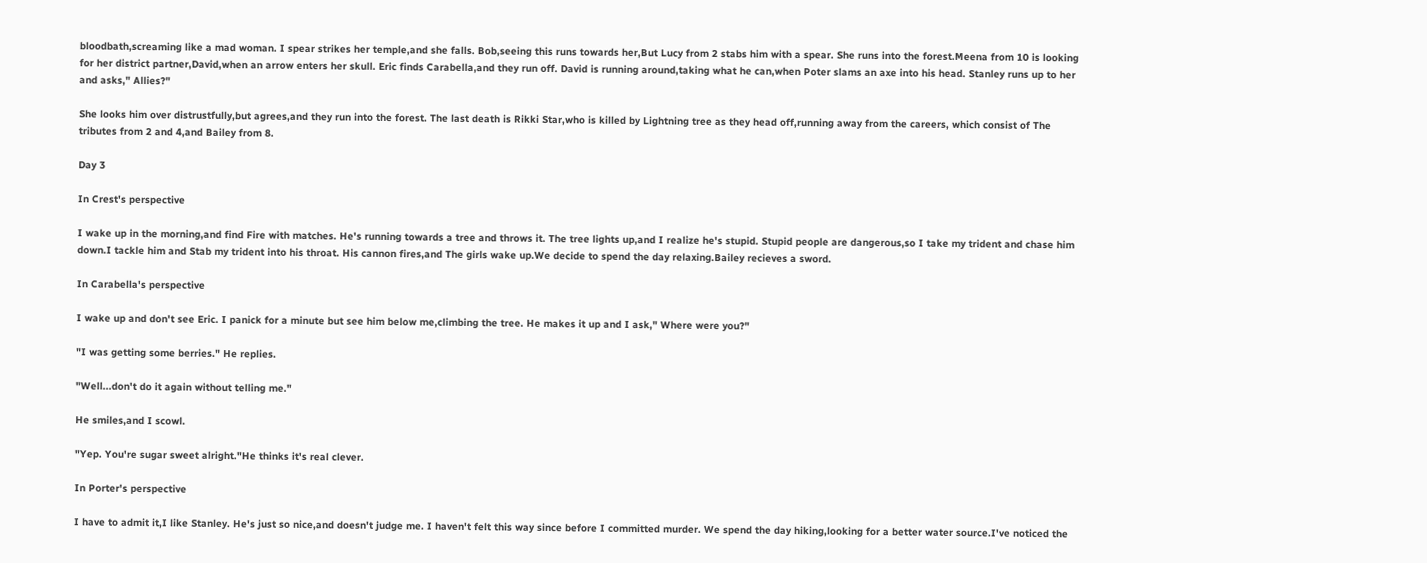bloodbath,screaming like a mad woman. I spear strikes her temple,and she falls. Bob,seeing this runs towards her,But Lucy from 2 stabs him with a spear. She runs into the forest.Meena from 10 is looking for her district partner,David,when an arrow enters her skull. Eric finds Carabella,and they run off. David is running around,taking what he can,when Poter slams an axe into his head. Stanley runs up to her and asks," Allies?"

She looks him over distrustfully,but agrees,and they run into the forest. The last death is Rikki Star,who is killed by Lightning tree as they head off,running away from the careers, which consist of The tributes from 2 and 4,and Bailey from 8.

Day 3

In Crest's perspective

I wake up in the morning,and find Fire with matches. He's running towards a tree and throws it. The tree lights up,and I realize he's stupid. Stupid people are dangerous,so I take my trident and chase him down.I tackle him and Stab my trident into his throat. His cannon fires,and The girls wake up.We decide to spend the day relaxing.Bailey recieves a sword.

In Carabella's perspective

I wake up and don't see Eric. I panick for a minute but see him below me,climbing the tree. He makes it up and I ask," Where were you?"

"I was getting some berries." He replies.

"Well...don't do it again without telling me."

He smiles,and I scowl.

"Yep. You're sugar sweet alright."He thinks it's real clever.

In Porter's perspective

I have to admit it,I like Stanley. He's just so nice,and doesn't judge me. I haven't felt this way since before I committed murder. We spend the day hiking,looking for a better water source.I've noticed the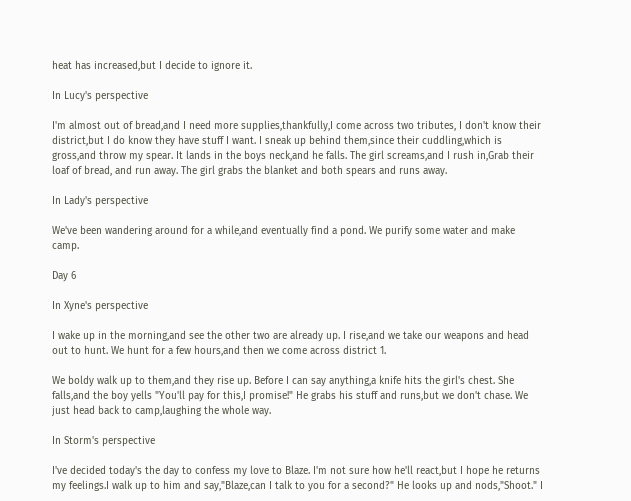heat has increased,but I decide to ignore it.

In Lucy's perspective

I'm almost out of bread,and I need more supplies,thankfully,I come across two tributes, I don't know their district,but I do know they have stuff I want. I sneak up behind them,since their cuddling,which is gross,and throw my spear. It lands in the boys neck,and he falls. The girl screams,and I rush in,Grab their loaf of bread, and run away. The girl grabs the blanket and both spears and runs away.

In Lady's perspective

We've been wandering around for a while,and eventually find a pond. We purify some water and make camp.

Day 6

In Xyne's perspective

I wake up in the morning,and see the other two are already up. I rise,and we take our weapons and head out to hunt. We hunt for a few hours,and then we come across district 1.

We boldy walk up to them,and they rise up. Before I can say anything,a knife hits the girl's chest. She falls,and the boy yells "You'll pay for this,I promise!" He grabs his stuff and runs,but we don't chase. We just head back to camp,laughing the whole way.

In Storm's perspective

I've decided today's the day to confess my love to Blaze. I'm not sure how he'll react,but I hope he returns my feelings.I walk up to him and say,"Blaze,can I talk to you for a second?" He looks up and nods,"Shoot." I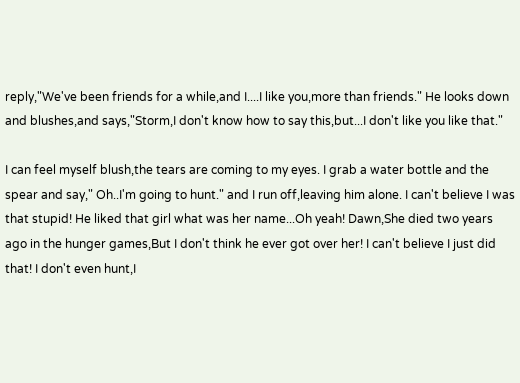reply,"We've been friends for a while,and I....I like you,more than friends." He looks down and blushes,and says,"Storm,I don't know how to say this,but...I don't like you like that."

I can feel myself blush,the tears are coming to my eyes. I grab a water bottle and the spear and say," Oh..I'm going to hunt." and I run off,leaving him alone. I can't believe I was that stupid! He liked that girl what was her name...Oh yeah! Dawn,She died two years ago in the hunger games,But I don't think he ever got over her! I can't believe I just did that! I don't even hunt,I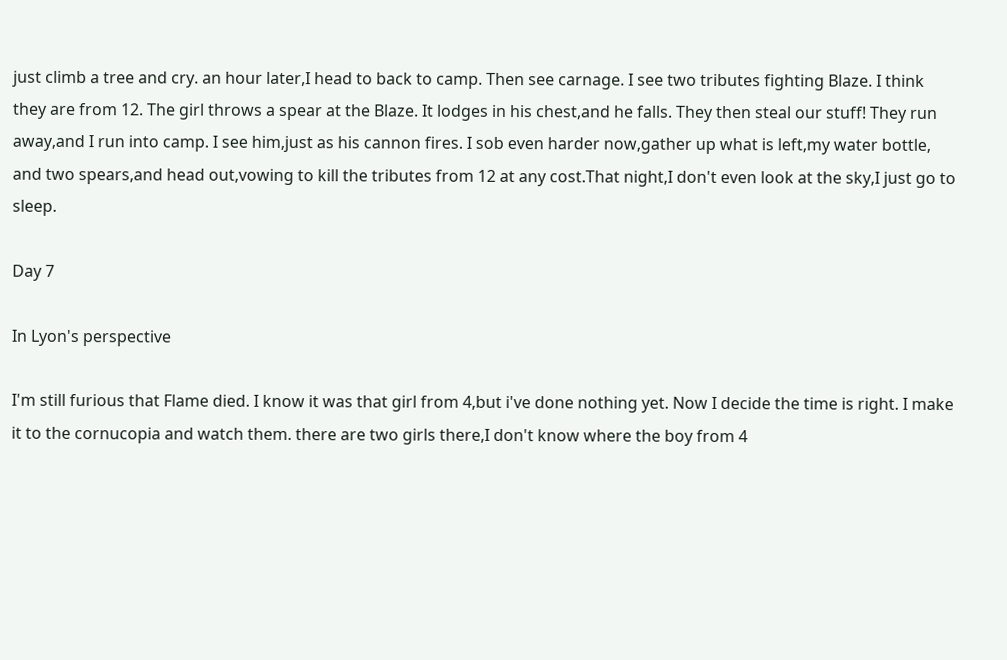just climb a tree and cry. an hour later,I head to back to camp. Then see carnage. I see two tributes fighting Blaze. I think they are from 12. The girl throws a spear at the Blaze. It lodges in his chest,and he falls. They then steal our stuff! They run away,and I run into camp. I see him,just as his cannon fires. I sob even harder now,gather up what is left,my water bottle, and two spears,and head out,vowing to kill the tributes from 12 at any cost.That night,I don't even look at the sky,I just go to sleep.

Day 7

In Lyon's perspective

I'm still furious that Flame died. I know it was that girl from 4,but i've done nothing yet. Now I decide the time is right. I make it to the cornucopia and watch them. there are two girls there,I don't know where the boy from 4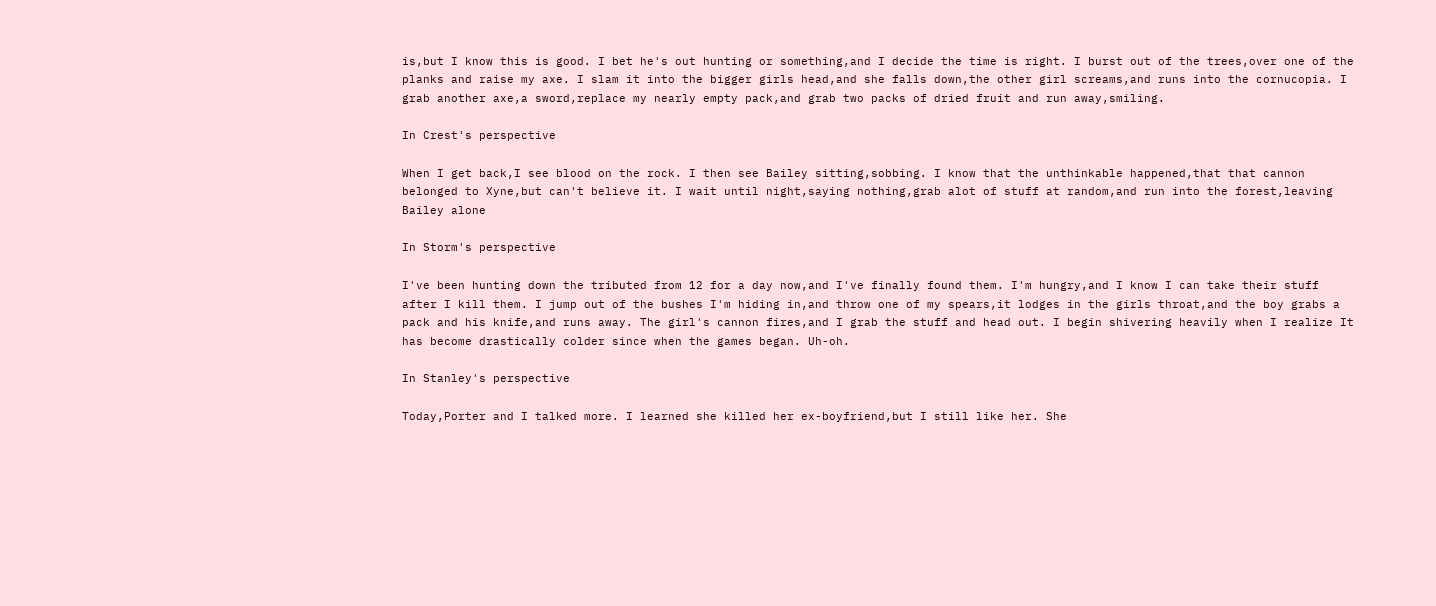is,but I know this is good. I bet he's out hunting or something,and I decide the time is right. I burst out of the trees,over one of the planks and raise my axe. I slam it into the bigger girls head,and she falls down,the other girl screams,and runs into the cornucopia. I grab another axe,a sword,replace my nearly empty pack,and grab two packs of dried fruit and run away,smiling.

In Crest's perspective

When I get back,I see blood on the rock. I then see Bailey sitting,sobbing. I know that the unthinkable happened,that that cannon belonged to Xyne,but can't believe it. I wait until night,saying nothing,grab alot of stuff at random,and run into the forest,leaving Bailey alone

In Storm's perspective

I've been hunting down the tributed from 12 for a day now,and I've finally found them. I'm hungry,and I know I can take their stuff after I kill them. I jump out of the bushes I'm hiding in,and throw one of my spears,it lodges in the girls throat,and the boy grabs a pack and his knife,and runs away. The girl's cannon fires,and I grab the stuff and head out. I begin shivering heavily when I realize It has become drastically colder since when the games began. Uh-oh.

In Stanley's perspective

Today,Porter and I talked more. I learned she killed her ex-boyfriend,but I still like her. She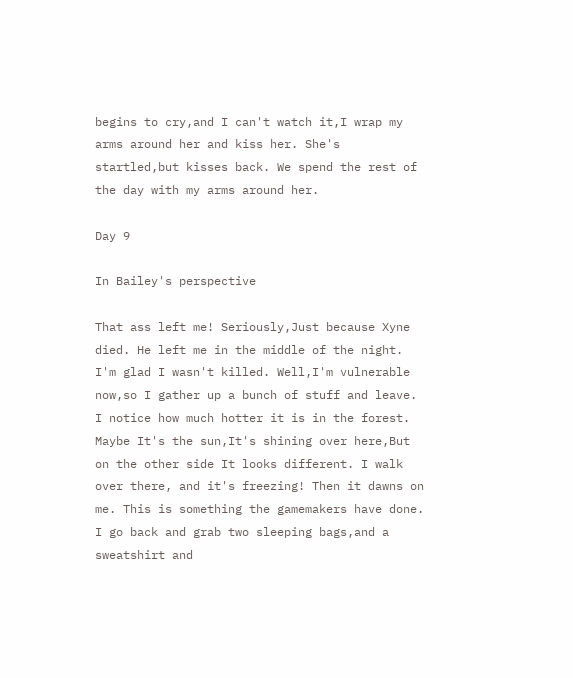begins to cry,and I can't watch it,I wrap my arms around her and kiss her. She's startled,but kisses back. We spend the rest of the day with my arms around her.

Day 9

In Bailey's perspective

That ass left me! Seriously,Just because Xyne died. He left me in the middle of the night. I'm glad I wasn't killed. Well,I'm vulnerable now,so I gather up a bunch of stuff and leave. I notice how much hotter it is in the forest. Maybe It's the sun,It's shining over here,But on the other side It looks different. I walk over there, and it's freezing! Then it dawns on me. This is something the gamemakers have done. I go back and grab two sleeping bags,and a sweatshirt and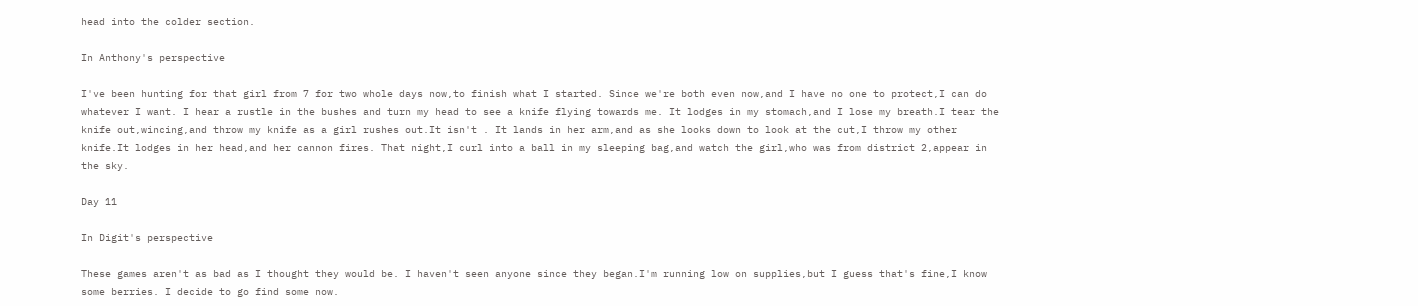head into the colder section.

In Anthony's perspective

I've been hunting for that girl from 7 for two whole days now,to finish what I started. Since we're both even now,and I have no one to protect,I can do whatever I want. I hear a rustle in the bushes and turn my head to see a knife flying towards me. It lodges in my stomach,and I lose my breath.I tear the knife out,wincing,and throw my knife as a girl rushes out.It isn't . It lands in her arm,and as she looks down to look at the cut,I throw my other knife.It lodges in her head,and her cannon fires. That night,I curl into a ball in my sleeping bag,and watch the girl,who was from district 2,appear in the sky.

Day 11

In Digit's perspective

These games aren't as bad as I thought they would be. I haven't seen anyone since they began.I'm running low on supplies,but I guess that's fine,I know some berries. I decide to go find some now.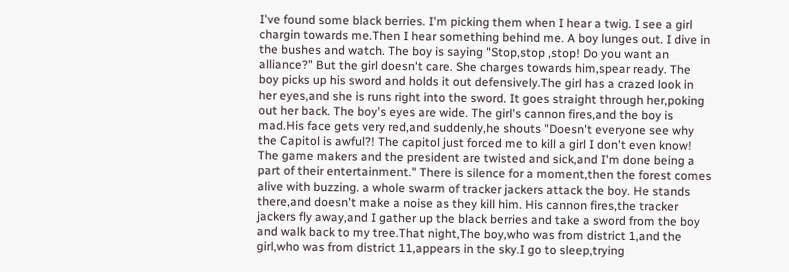I've found some black berries. I'm picking them when I hear a twig. I see a girl chargin towards me.Then I hear something behind me. A boy lunges out. I dive in the bushes and watch. The boy is saying "Stop,stop ,stop! Do you want an alliance?" But the girl doesn't care. She charges towards him,spear ready. The boy picks up his sword and holds it out defensively.The girl has a crazed look in her eyes,and she is runs right into the sword. It goes straight through her,poking out her back. The boy's eyes are wide. The girl's cannon fires,and the boy is mad.His face gets very red,and suddenly,he shouts "Doesn't everyone see why the Capitol is awful?! The capitol just forced me to kill a girl I don't even know! The game makers and the president are twisted and sick,and I'm done being a part of their entertainment." There is silence for a moment,then the forest comes alive with buzzing. a whole swarm of tracker jackers attack the boy. He stands there,and doesn't make a noise as they kill him. His cannon fires,the tracker jackers fly away,and I gather up the black berries and take a sword from the boy and walk back to my tree.That night,The boy,who was from district 1,and the girl,who was from district 11,appears in the sky.I go to sleep,trying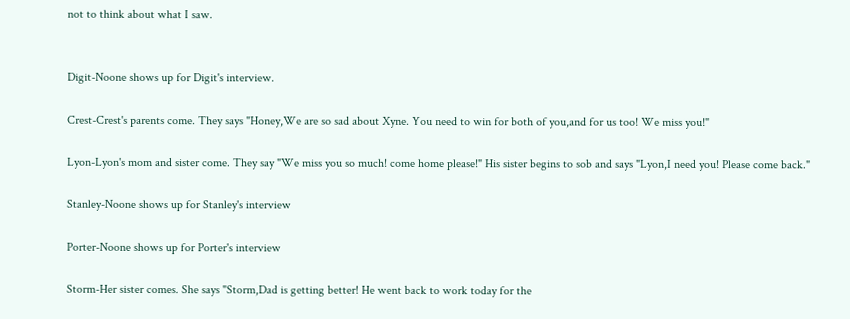not to think about what I saw.


Digit-Noone shows up for Digit's interview.

Crest-Crest's parents come. They says "Honey,We are so sad about Xyne. You need to win for both of you,and for us too! We miss you!"

Lyon-Lyon's mom and sister come. They say "We miss you so much! come home please!" His sister begins to sob and says "Lyon,I need you! Please come back."

Stanley-Noone shows up for Stanley's interview

Porter-Noone shows up for Porter's interview

Storm-Her sister comes. She says "Storm,Dad is getting better! He went back to work today for the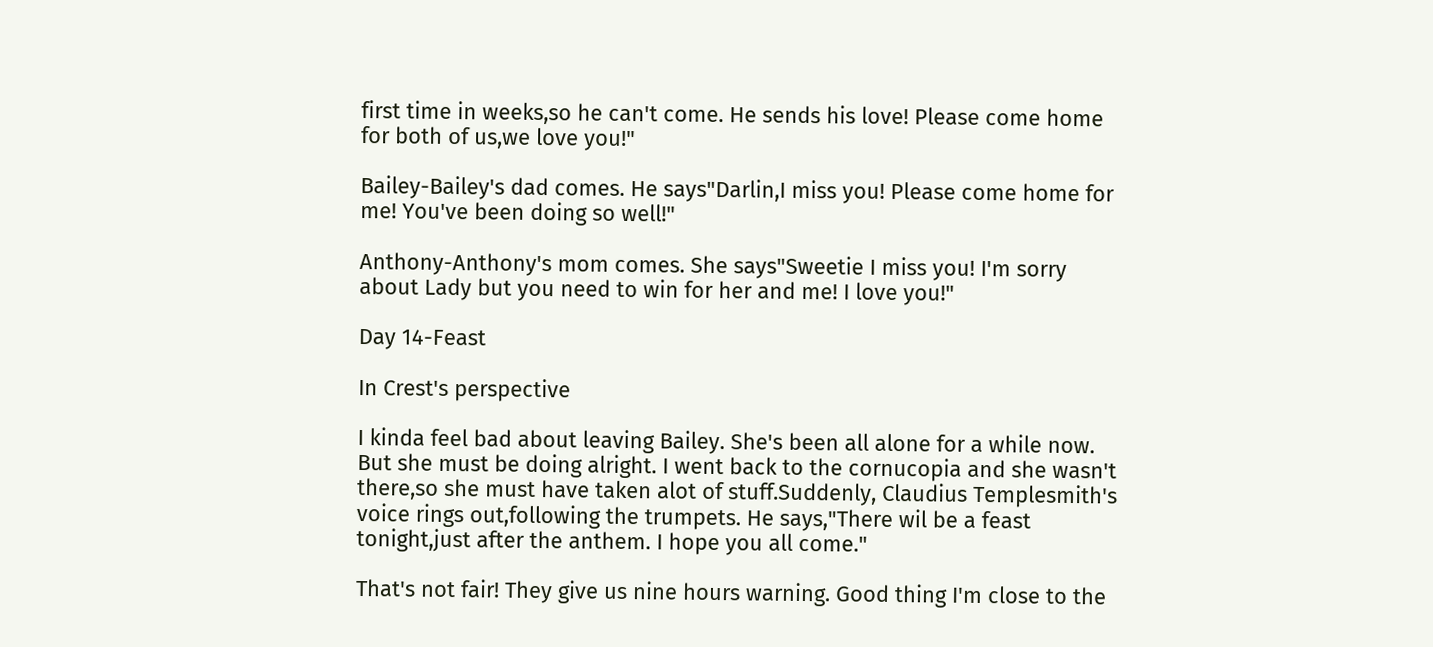first time in weeks,so he can't come. He sends his love! Please come home for both of us,we love you!"

Bailey-Bailey's dad comes. He says"Darlin,I miss you! Please come home for me! You've been doing so well!"

Anthony-Anthony's mom comes. She says"Sweetie I miss you! I'm sorry about Lady but you need to win for her and me! I love you!"

Day 14-Feast

In Crest's perspective

I kinda feel bad about leaving Bailey. She's been all alone for a while now. But she must be doing alright. I went back to the cornucopia and she wasn't there,so she must have taken alot of stuff.Suddenly, Claudius Templesmith's voice rings out,following the trumpets. He says,"There wil be a feast tonight,just after the anthem. I hope you all come."

That's not fair! They give us nine hours warning. Good thing I'm close to the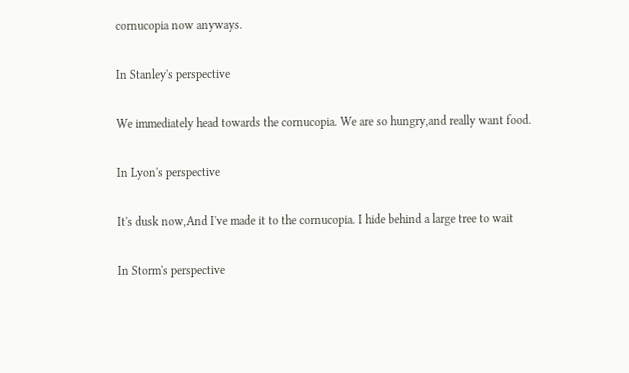cornucopia now anyways.

In Stanley's perspective

We immediately head towards the cornucopia. We are so hungry,and really want food.

In Lyon's perspective

It's dusk now,And I've made it to the cornucopia. I hide behind a large tree to wait

In Storm's perspective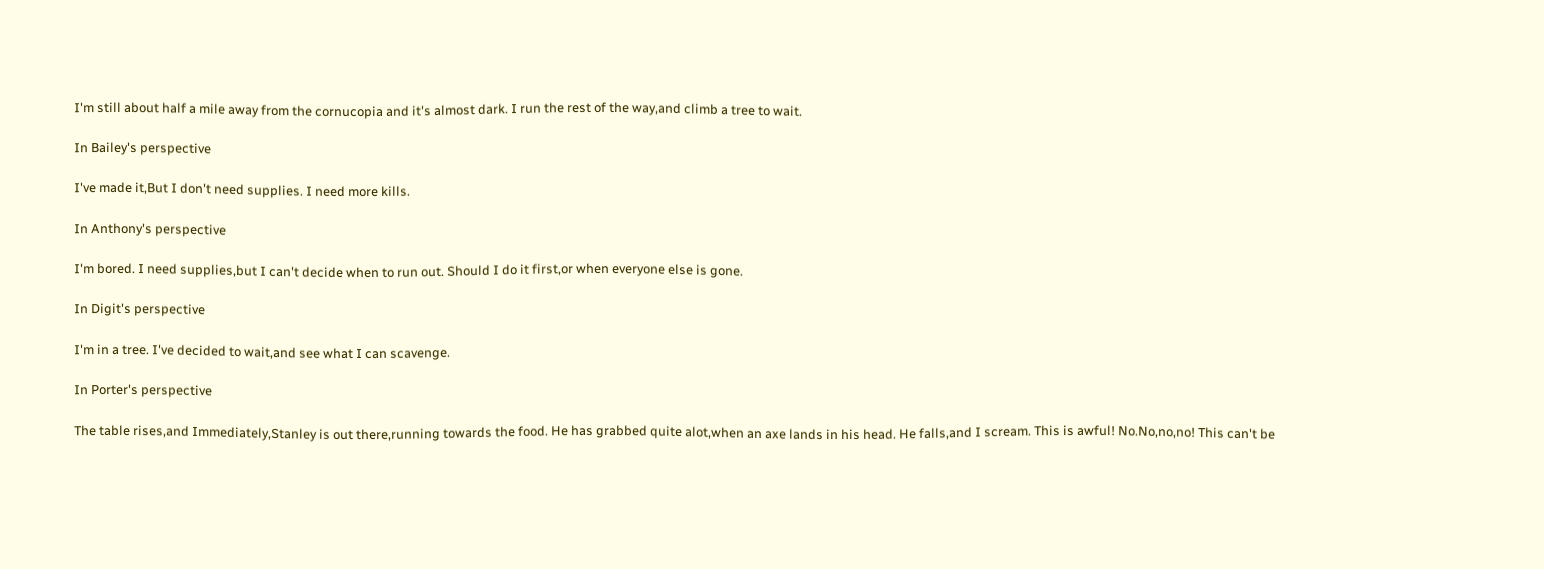I'm still about half a mile away from the cornucopia and it's almost dark. I run the rest of the way,and climb a tree to wait.

In Bailey's perspective

I've made it,But I don't need supplies. I need more kills.

In Anthony's perspective

I'm bored. I need supplies,but I can't decide when to run out. Should I do it first,or when everyone else is gone.

In Digit's perspective

I'm in a tree. I've decided to wait,and see what I can scavenge.

In Porter's perspective

The table rises,and Immediately,Stanley is out there,running towards the food. He has grabbed quite alot,when an axe lands in his head. He falls,and I scream. This is awful! No.No,no,no! This can't be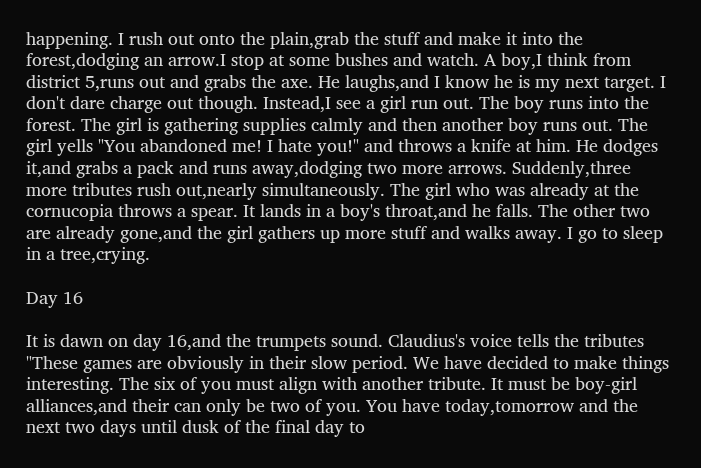happening. I rush out onto the plain,grab the stuff and make it into the forest,dodging an arrow.I stop at some bushes and watch. A boy,I think from district 5,runs out and grabs the axe. He laughs,and I know he is my next target. I don't dare charge out though. Instead,I see a girl run out. The boy runs into the forest. The girl is gathering supplies calmly and then another boy runs out. The girl yells "You abandoned me! I hate you!" and throws a knife at him. He dodges it,and grabs a pack and runs away,dodging two more arrows. Suddenly,three more tributes rush out,nearly simultaneously. The girl who was already at the cornucopia throws a spear. It lands in a boy's throat,and he falls. The other two are already gone,and the girl gathers up more stuff and walks away. I go to sleep in a tree,crying.

Day 16

It is dawn on day 16,and the trumpets sound. Claudius's voice tells the tributes "These games are obviously in their slow period. We have decided to make things interesting. The six of you must align with another tribute. It must be boy-girl alliances,and their can only be two of you. You have today,tomorrow and the next two days until dusk of the final day to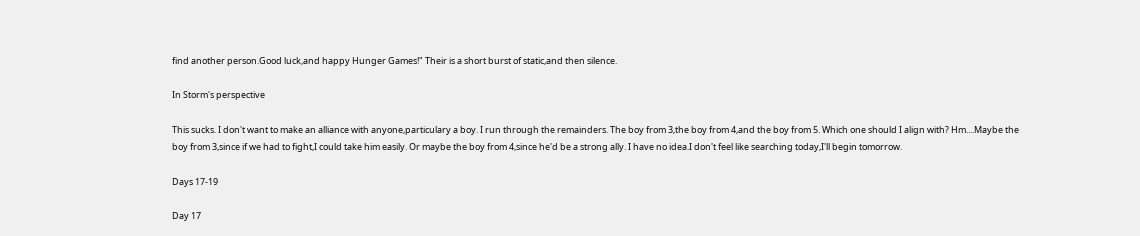find another person.Good luck,and happy Hunger Games!" Their is a short burst of static,and then silence.

In Storm's perspective

This sucks. I don't want to make an alliance with anyone,particulary a boy. I run through the remainders. The boy from 3,the boy from 4,and the boy from 5. Which one should I align with? Hm....Maybe the boy from 3,since if we had to fight,I could take him easily. Or maybe the boy from 4,since he'd be a strong ally. I have no idea.I don't feel like searching today,I'll begin tomorrow.

Days 17-19

Day 17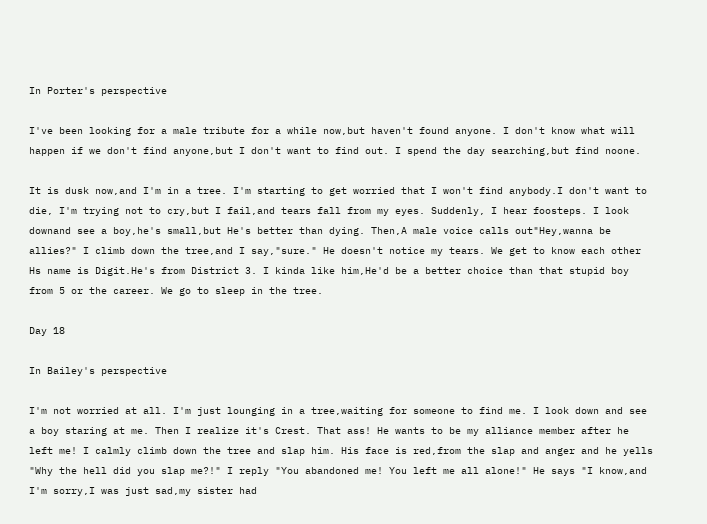In Porter's perspective

I've been looking for a male tribute for a while now,but haven't found anyone. I don't know what will happen if we don't find anyone,but I don't want to find out. I spend the day searching,but find noone.

It is dusk now,and I'm in a tree. I'm starting to get worried that I won't find anybody.I don't want to die, I'm trying not to cry,but I fail,and tears fall from my eyes. Suddenly, I hear foosteps. I look downand see a boy,he's small,but He's better than dying. Then,A male voice calls out"Hey,wanna be allies?" I climb down the tree,and I say,"sure." He doesn't notice my tears. We get to know each other Hs name is Digit.He's from District 3. I kinda like him,He'd be a better choice than that stupid boy from 5 or the career. We go to sleep in the tree.

Day 18

In Bailey's perspective

I'm not worried at all. I'm just lounging in a tree,waiting for someone to find me. I look down and see a boy staring at me. Then I realize it's Crest. That ass! He wants to be my alliance member after he left me! I calmly climb down the tree and slap him. His face is red,from the slap and anger and he yells "Why the hell did you slap me?!" I reply "You abandoned me! You left me all alone!" He says "I know,and I'm sorry,I was just sad,my sister had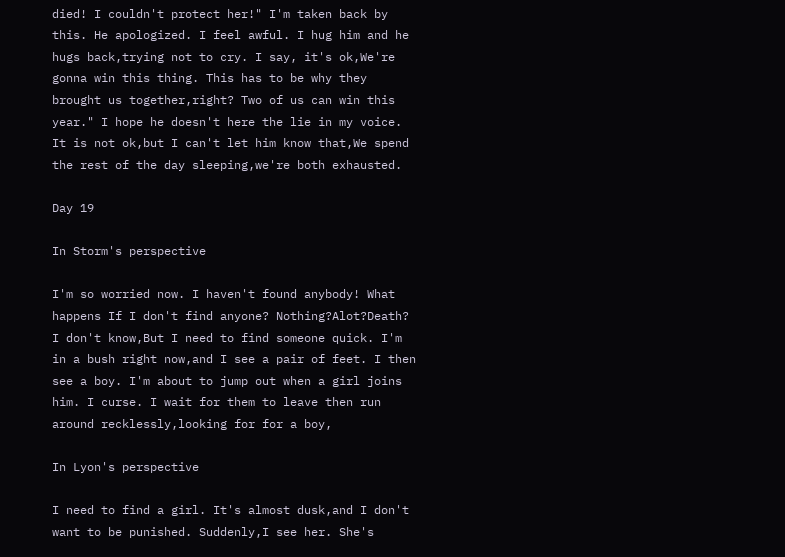died! I couldn't protect her!" I'm taken back by this. He apologized. I feel awful. I hug him and he hugs back,trying not to cry. I say, it's ok,We're gonna win this thing. This has to be why they brought us together,right? Two of us can win this year." I hope he doesn't here the lie in my voice. It is not ok,but I can't let him know that,We spend the rest of the day sleeping,we're both exhausted.

Day 19

In Storm's perspective

I'm so worried now. I haven't found anybody! What happens If I don't find anyone? Nothing?Alot?Death? I don't know,But I need to find someone quick. I'm in a bush right now,and I see a pair of feet. I then see a boy. I'm about to jump out when a girl joins him. I curse. I wait for them to leave then run around recklessly,looking for for a boy,

In Lyon's perspective

I need to find a girl. It's almost dusk,and I don't want to be punished. Suddenly,I see her. She's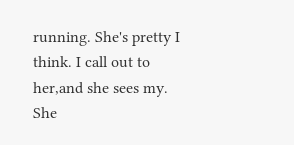running. She's pretty I think. I call out to her,and she sees my. She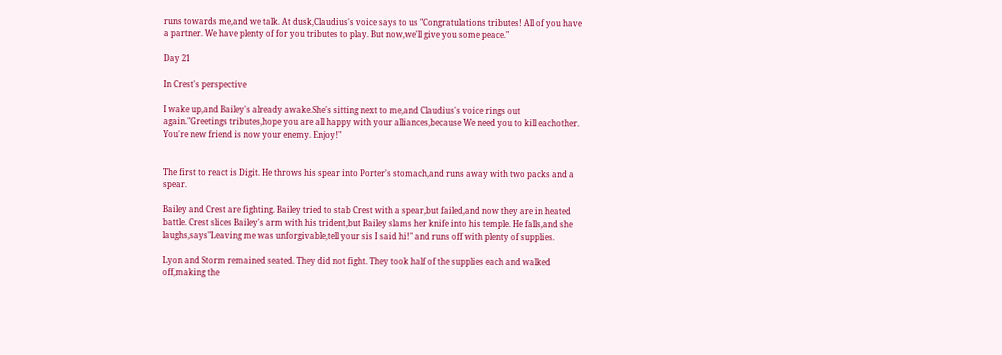runs towards me,and we talk. At dusk,Claudius's voice says to us "Congratulations tributes! All of you have a partner. We have plenty of for you tributes to play. But now,we'll give you some peace."

Day 21

In Crest's perspective

I wake up,and Bailey's already awake.She's sitting next to me,and Claudius's voice rings out again."Greetings tributes,hope you are all happy with your alliances,because We need you to kill eachother. You're new friend is now your enemy. Enjoy!"


The first to react is Digit. He throws his spear into Porter's stomach,and runs away with two packs and a spear.

Bailey and Crest are fighting. Bailey tried to stab Crest with a spear,but failed,and now they are in heated battle. Crest slices Bailey's arm with his trident,but Bailey slams her knife into his temple. He falls,and she laughs,says"Leaving me was unforgivable,tell your sis I said hi!" and runs off with plenty of supplies.

Lyon and Storm remained seated. They did not fight. They took half of the supplies each and walked off,making the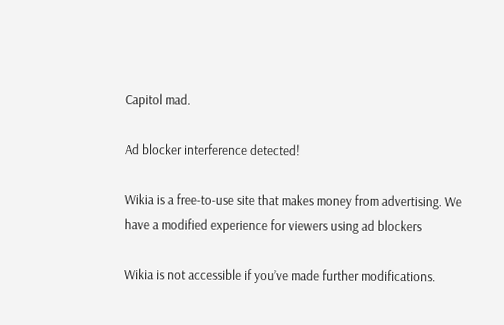Capitol mad.

Ad blocker interference detected!

Wikia is a free-to-use site that makes money from advertising. We have a modified experience for viewers using ad blockers

Wikia is not accessible if you’ve made further modifications.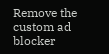Remove the custom ad blocker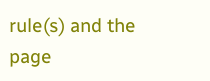rule(s) and the page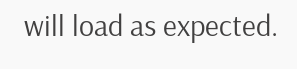will load as expected.